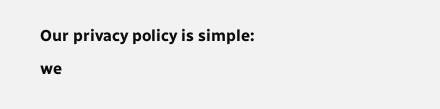Our privacy policy is simple: we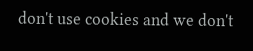don't use cookies and we don't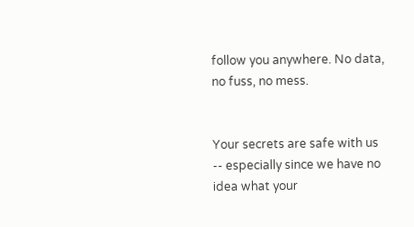follow you anywhere. No data, no fuss, no mess.


Your secrets are safe with us -- especially since we have no idea what your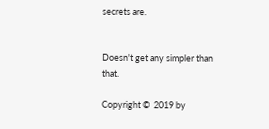secrets are.


Doesn't get any simpler than that.

Copyright ©  2019 by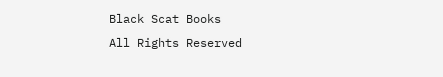Black Scat Books
All Rights Reserved